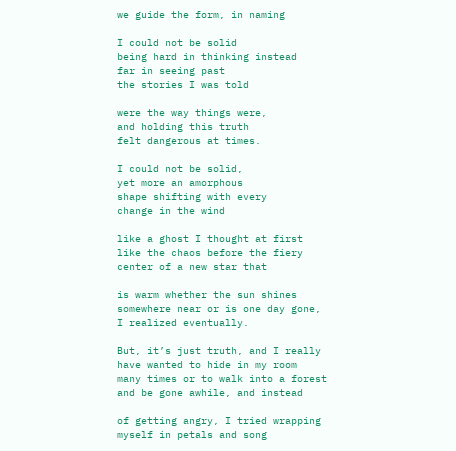we guide the form, in naming

I could not be solid
being hard in thinking instead
far in seeing past
the stories I was told

were the way things were,
and holding this truth
felt dangerous at times.

I could not be solid,
yet more an amorphous
shape shifting with every
change in the wind

like a ghost I thought at first
like the chaos before the fiery
center of a new star that

is warm whether the sun shines
somewhere near or is one day gone,
I realized eventually.

But, it’s just truth, and I really
have wanted to hide in my room
many times or to walk into a forest
and be gone awhile, and instead

of getting angry, I tried wrapping
myself in petals and song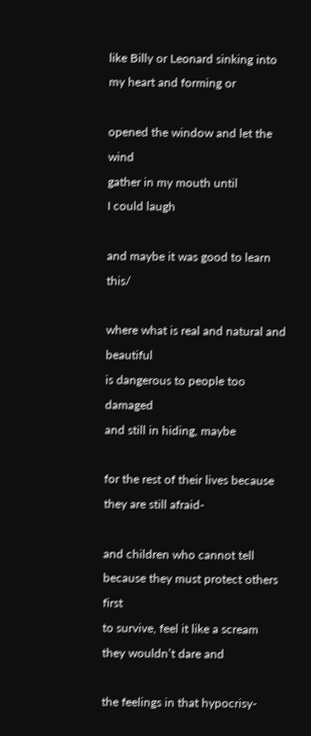like Billy or Leonard sinking into
my heart and forming or

opened the window and let the wind
gather in my mouth until
I could laugh

and maybe it was good to learn this/

where what is real and natural and beautiful
is dangerous to people too damaged
and still in hiding, maybe

for the rest of their lives because
they are still afraid-

and children who cannot tell
because they must protect others first
to survive, feel it like a scream
they wouldn’t dare and

the feelings in that hypocrisy-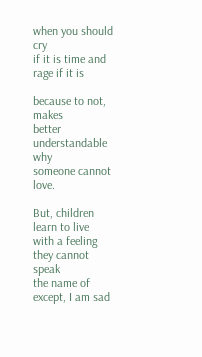when you should cry
if it is time and rage if it is

because to not, makes
better understandable why
someone cannot love.

But, children learn to live
with a feeling they cannot speak
the name of except, I am sad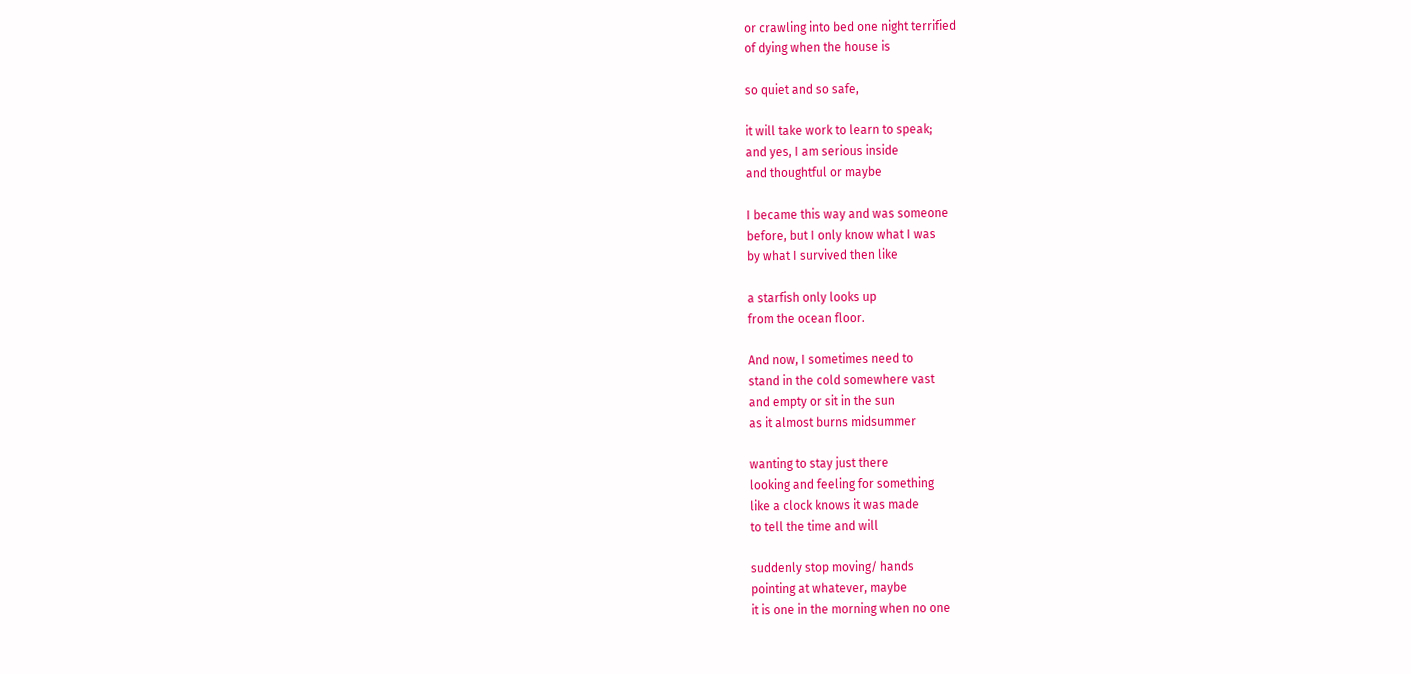or crawling into bed one night terrified
of dying when the house is

so quiet and so safe,

it will take work to learn to speak;
and yes, I am serious inside
and thoughtful or maybe

I became this way and was someone
before, but I only know what I was
by what I survived then like

a starfish only looks up
from the ocean floor.

And now, I sometimes need to
stand in the cold somewhere vast
and empty or sit in the sun
as it almost burns midsummer

wanting to stay just there
looking and feeling for something
like a clock knows it was made
to tell the time and will

suddenly stop moving/ hands
pointing at whatever, maybe
it is one in the morning when no one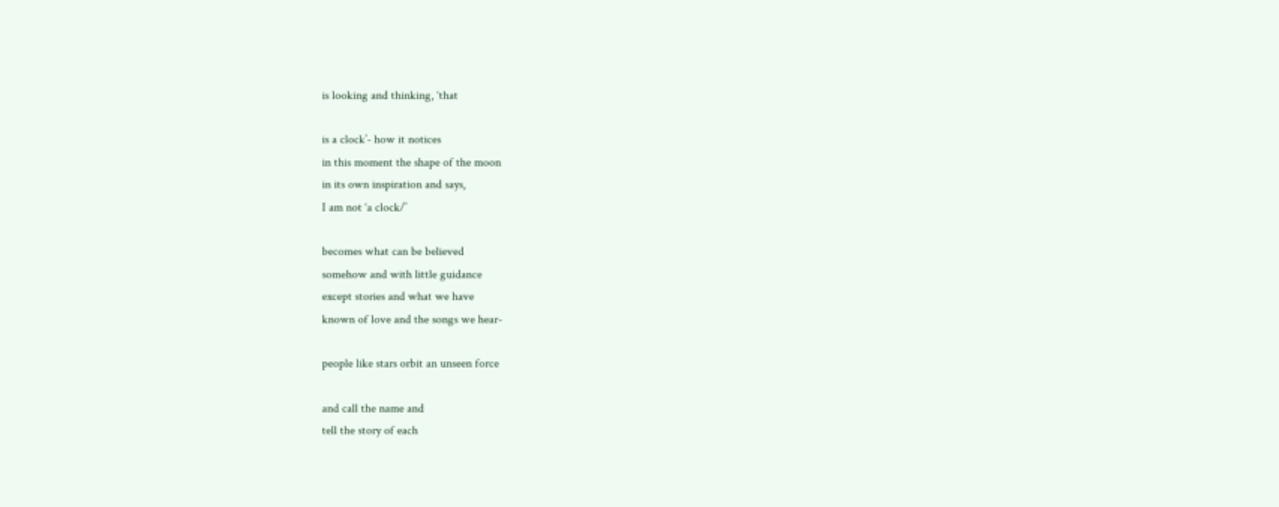is looking and thinking, ‘that

is a clock’- how it notices
in this moment the shape of the moon
in its own inspiration and says,
I am not ‘a clock/’

becomes what can be believed
somehow and with little guidance
except stories and what we have
known of love and the songs we hear-

people like stars orbit an unseen force

and call the name and
tell the story of each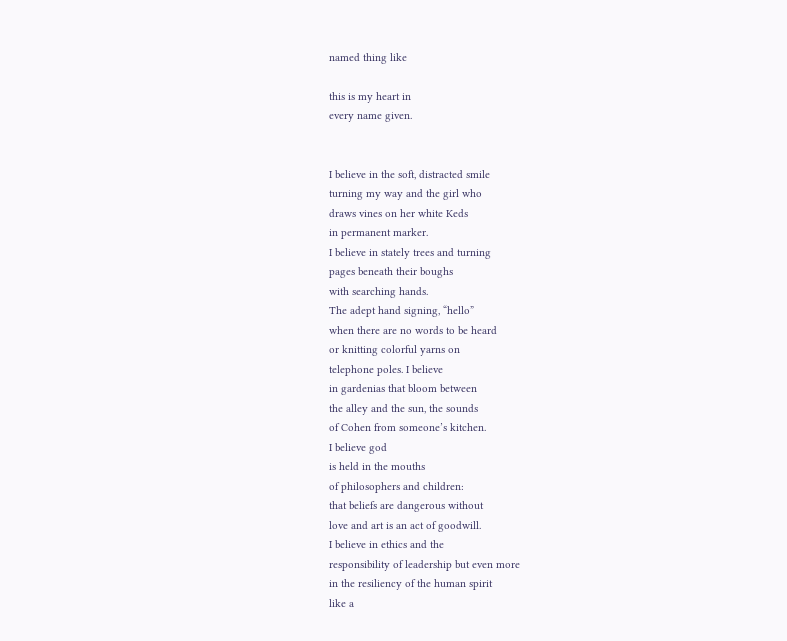named thing like

this is my heart in
every name given.


I believe in the soft, distracted smile
turning my way and the girl who
draws vines on her white Keds
in permanent marker.
I believe in stately trees and turning
pages beneath their boughs
with searching hands.
The adept hand signing, “hello”
when there are no words to be heard
or knitting colorful yarns on
telephone poles. I believe
in gardenias that bloom between
the alley and the sun, the sounds
of Cohen from someone’s kitchen.
I believe god
is held in the mouths
of philosophers and children:
that beliefs are dangerous without
love and art is an act of goodwill.
I believe in ethics and the
responsibility of leadership but even more
in the resiliency of the human spirit
like a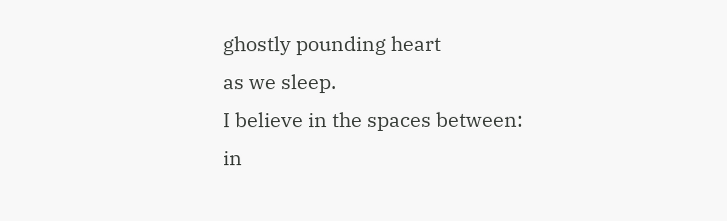ghostly pounding heart
as we sleep.
I believe in the spaces between:
in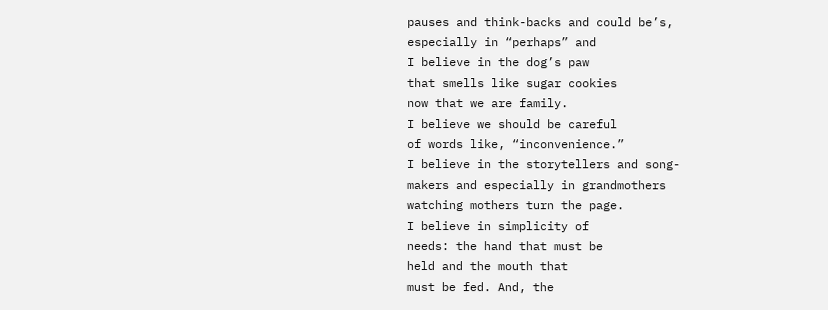pauses and think-backs and could be’s,
especially in “perhaps” and
I believe in the dog’s paw
that smells like sugar cookies
now that we are family.
I believe we should be careful
of words like, “inconvenience.”
I believe in the storytellers and song-
makers and especially in grandmothers
watching mothers turn the page.
I believe in simplicity of
needs: the hand that must be
held and the mouth that
must be fed. And, the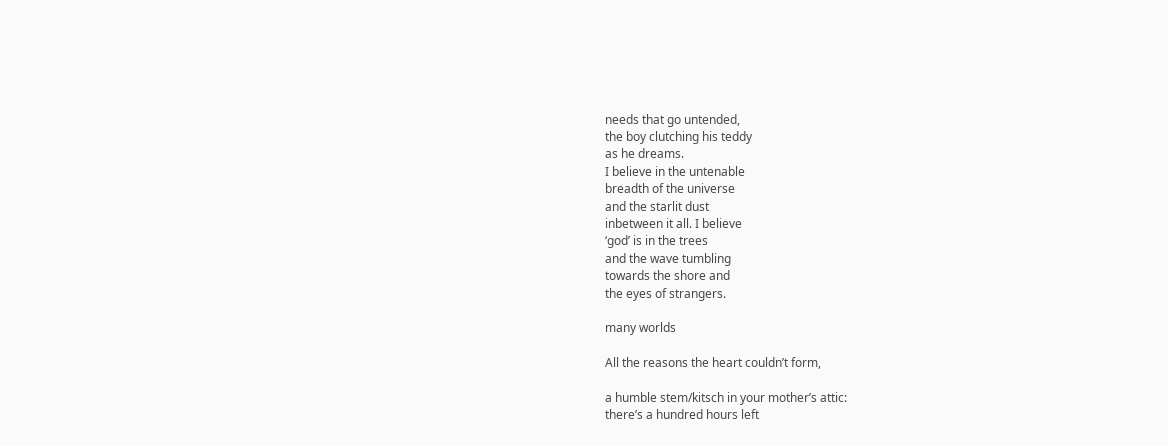needs that go untended,
the boy clutching his teddy
as he dreams.
I believe in the untenable
breadth of the universe
and the starlit dust
inbetween it all. I believe
‘god’ is in the trees
and the wave tumbling
towards the shore and
the eyes of strangers.

many worlds

All the reasons the heart couldn’t form,

a humble stem/kitsch in your mother’s attic:
there’s a hundred hours left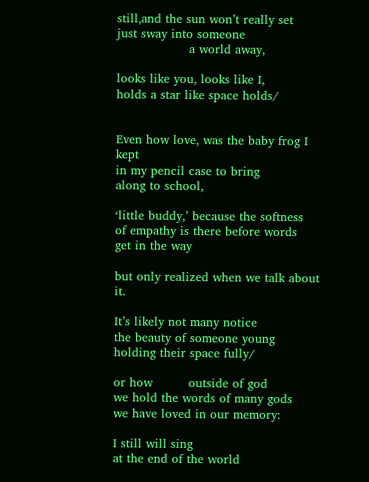still,and the sun won’t really set
just sway into someone
                  a world away,

looks like you, looks like I,
holds a star like space holds/


Even how love, was the baby frog I kept
in my pencil case to bring
along to school,

‘little buddy,’ because the softness
of empathy is there before words
get in the way

but only realized when we talk about it.

It’s likely not many notice
the beauty of someone young
holding their space fully/

or how         outside of god
we hold the words of many gods
we have loved in our memory:

I still will sing
at the end of the world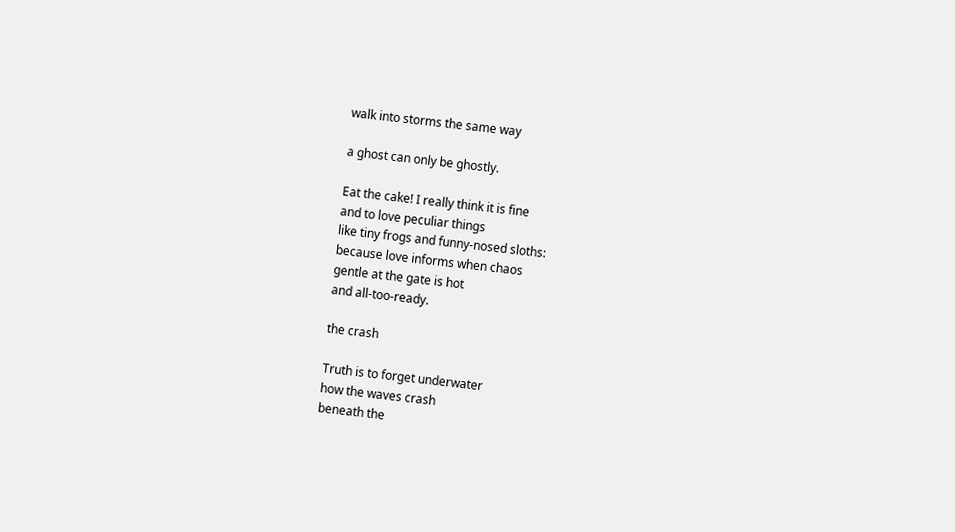walk into storms the same way

a ghost can only be ghostly.

Eat the cake! I really think it is fine
and to love peculiar things
like tiny frogs and funny-nosed sloths:
because love informs when chaos
gentle at the gate is hot
and all-too-ready.

the crash

Truth is to forget underwater
how the waves crash
beneath the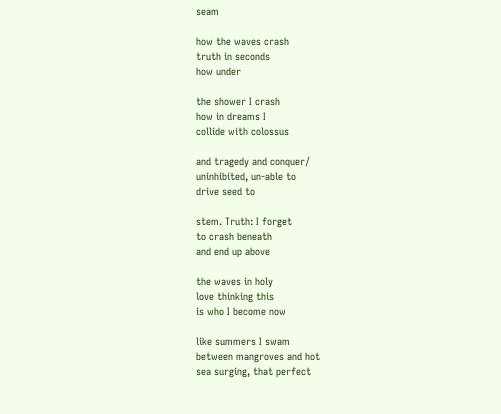seam

how the waves crash
truth in seconds
how under

the shower I crash
how in dreams I
collide with colossus

and tragedy and conquer/
uninhibited, un-able to
drive seed to

stem. Truth: I forget
to crash beneath
and end up above

the waves in holy
love thinking this
is who I become now

like summers I swam
between mangroves and hot
sea surging, that perfect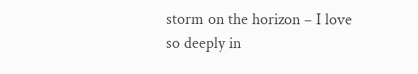storm on the horizon – I love
so deeply in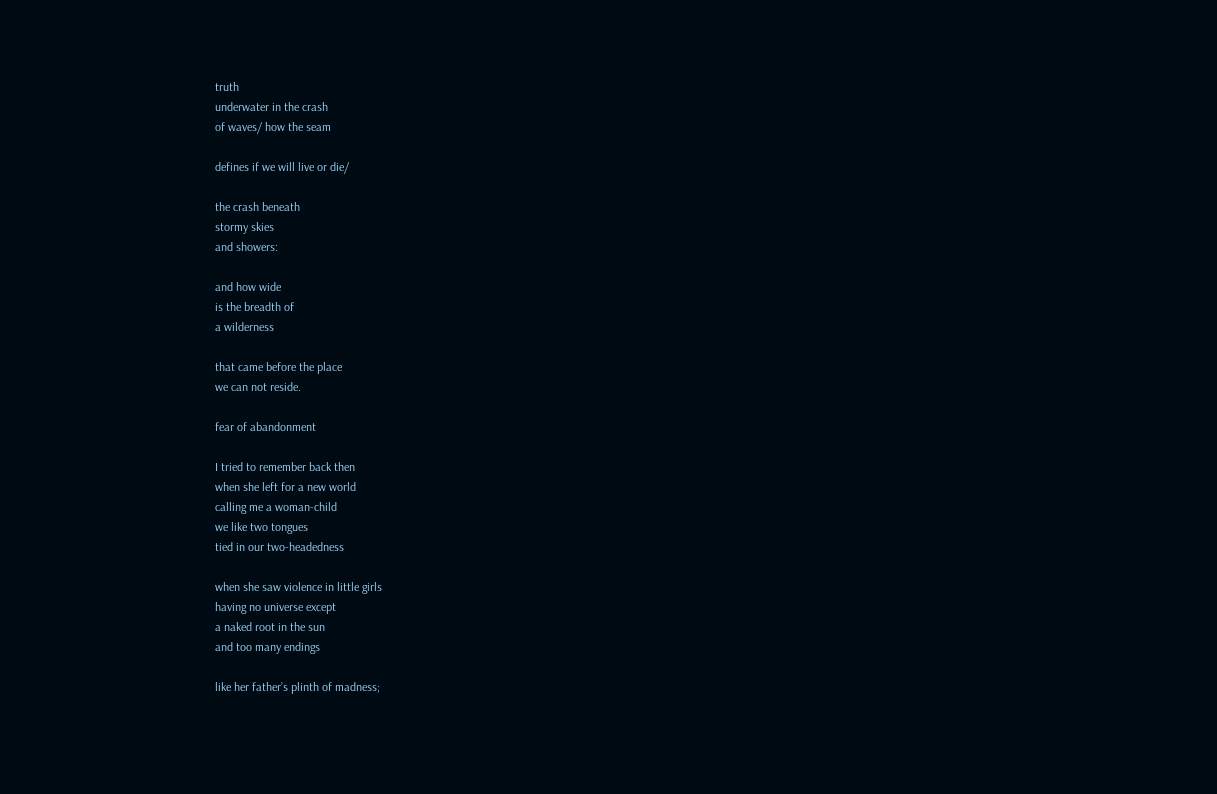truth
underwater in the crash
of waves/ how the seam

defines if we will live or die/

the crash beneath
stormy skies
and showers:

and how wide
is the breadth of
a wilderness

that came before the place
we can not reside.

fear of abandonment

I tried to remember back then
when she left for a new world
calling me a woman-child
we like two tongues
tied in our two-headedness

when she saw violence in little girls
having no universe except
a naked root in the sun
and too many endings

like her father’s plinth of madness;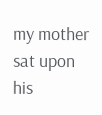my mother sat upon his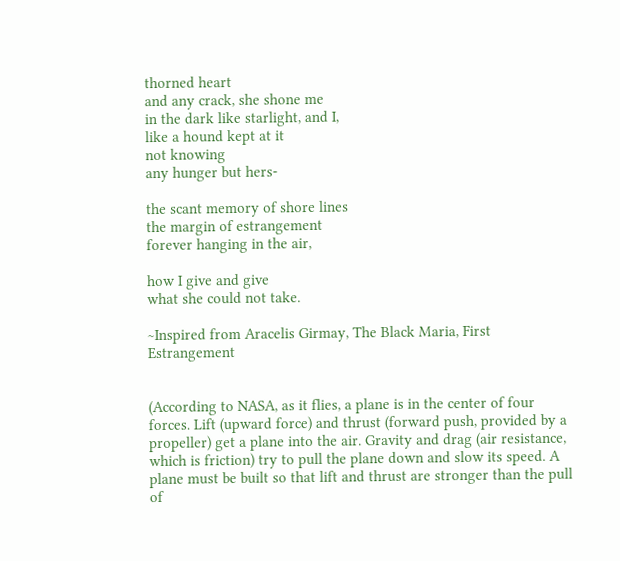thorned heart
and any crack, she shone me
in the dark like starlight, and I,
like a hound kept at it
not knowing
any hunger but hers-

the scant memory of shore lines
the margin of estrangement
forever hanging in the air,

how I give and give
what she could not take.

~Inspired from Aracelis Girmay, The Black Maria, First Estrangement


(According to NASA, as it flies, a plane is in the center of four forces. Lift (upward force) and thrust (forward push, provided by a propeller) get a plane into the air. Gravity and drag (air resistance, which is friction) try to pull the plane down and slow its speed. A plane must be built so that lift and thrust are stronger than the pull of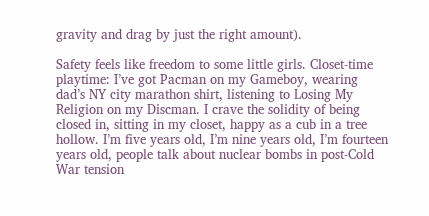gravity and drag by just the right amount).

Safety feels like freedom to some little girls. Closet-time playtime: I’ve got Pacman on my Gameboy, wearing dad’s NY city marathon shirt, listening to Losing My Religion on my Discman. I crave the solidity of being closed in, sitting in my closet, happy as a cub in a tree hollow. I’m five years old, I’m nine years old, I’m fourteen years old, people talk about nuclear bombs in post-Cold War tension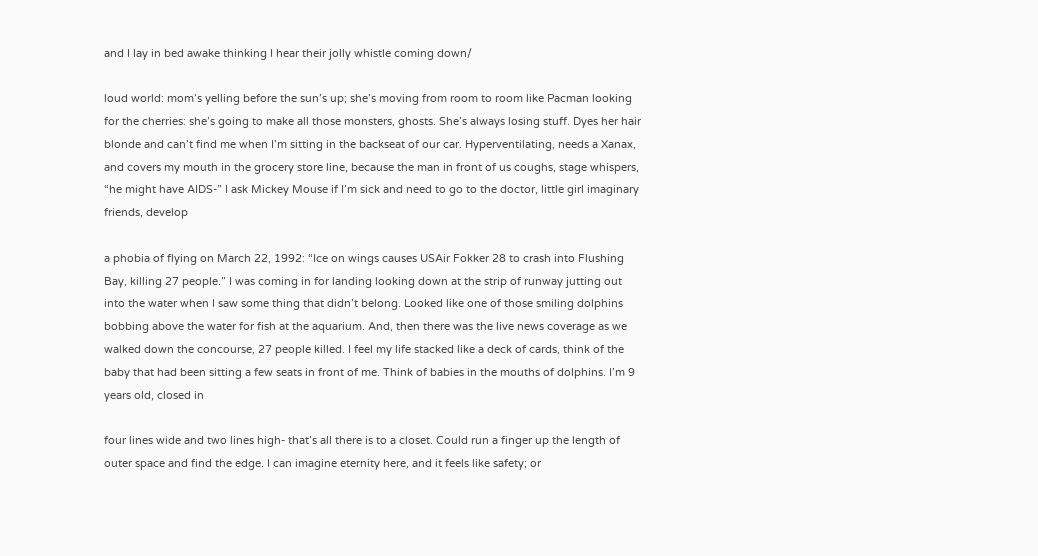and I lay in bed awake thinking I hear their jolly whistle coming down/

loud world: mom’s yelling before the sun’s up; she’s moving from room to room like Pacman looking for the cherries: she’s going to make all those monsters, ghosts. She’s always losing stuff. Dyes her hair blonde and can’t find me when I’m sitting in the backseat of our car. Hyperventilating, needs a Xanax, and covers my mouth in the grocery store line, because the man in front of us coughs, stage whispers, “he might have AIDS-” I ask Mickey Mouse if I’m sick and need to go to the doctor, little girl imaginary friends, develop

a phobia of flying on March 22, 1992: “Ice on wings causes USAir Fokker 28 to crash into Flushing Bay, killing 27 people.” I was coming in for landing looking down at the strip of runway jutting out into the water when I saw some thing that didn’t belong. Looked like one of those smiling dolphins bobbing above the water for fish at the aquarium. And, then there was the live news coverage as we walked down the concourse, 27 people killed. I feel my life stacked like a deck of cards, think of the baby that had been sitting a few seats in front of me. Think of babies in the mouths of dolphins. I’m 9 years old, closed in

four lines wide and two lines high- that’s all there is to a closet. Could run a finger up the length of outer space and find the edge. I can imagine eternity here, and it feels like safety; or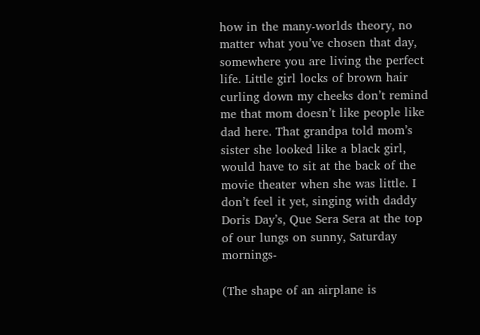how in the many-worlds theory, no matter what you’ve chosen that day, somewhere you are living the perfect life. Little girl locks of brown hair curling down my cheeks don’t remind me that mom doesn’t like people like dad here. That grandpa told mom’s sister she looked like a black girl, would have to sit at the back of the movie theater when she was little. I don’t feel it yet, singing with daddy Doris Day’s, Que Sera Sera at the top of our lungs on sunny, Saturday mornings-

(The shape of an airplane is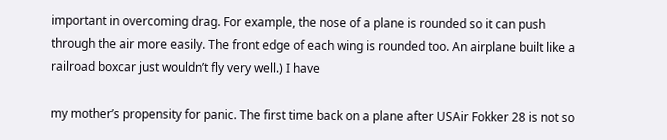important in overcoming drag. For example, the nose of a plane is rounded so it can push through the air more easily. The front edge of each wing is rounded too. An airplane built like a railroad boxcar just wouldn’t fly very well.) I have

my mother’s propensity for panic. The first time back on a plane after USAir Fokker 28 is not so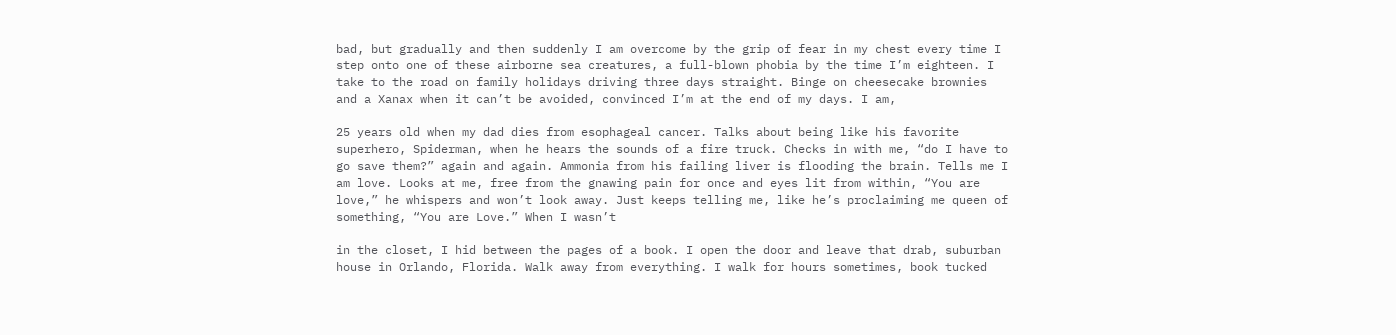bad, but gradually and then suddenly I am overcome by the grip of fear in my chest every time I step onto one of these airborne sea creatures, a full-blown phobia by the time I’m eighteen. I take to the road on family holidays driving three days straight. Binge on cheesecake brownies and a Xanax when it can’t be avoided, convinced I’m at the end of my days. I am,

25 years old when my dad dies from esophageal cancer. Talks about being like his favorite superhero, Spiderman, when he hears the sounds of a fire truck. Checks in with me, “do I have to go save them?” again and again. Ammonia from his failing liver is flooding the brain. Tells me I am love. Looks at me, free from the gnawing pain for once and eyes lit from within, “You are love,” he whispers and won’t look away. Just keeps telling me, like he’s proclaiming me queen of something, “You are Love.” When I wasn’t

in the closet, I hid between the pages of a book. I open the door and leave that drab, suburban house in Orlando, Florida. Walk away from everything. I walk for hours sometimes, book tucked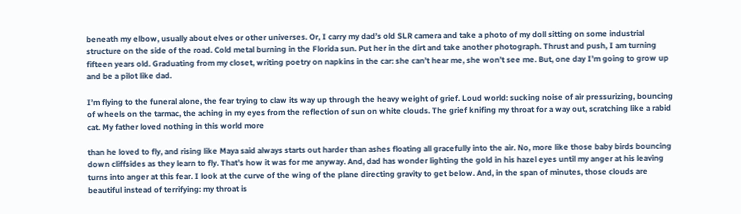beneath my elbow, usually about elves or other universes. Or, I carry my dad’s old SLR camera and take a photo of my doll sitting on some industrial structure on the side of the road. Cold metal burning in the Florida sun. Put her in the dirt and take another photograph. Thrust and push, I am turning fifteen years old. Graduating from my closet, writing poetry on napkins in the car: she can’t hear me, she won’t see me. But, one day I’m going to grow up and be a pilot like dad.

I’m flying to the funeral alone, the fear trying to claw its way up through the heavy weight of grief. Loud world: sucking noise of air pressurizing, bouncing of wheels on the tarmac, the aching in my eyes from the reflection of sun on white clouds. The grief knifing my throat for a way out, scratching like a rabid cat. My father loved nothing in this world more

than he loved to fly, and rising like Maya said always starts out harder than ashes floating all gracefully into the air. No, more like those baby birds bouncing down cliffsides as they learn to fly. That’s how it was for me anyway. And, dad has wonder lighting the gold in his hazel eyes until my anger at his leaving turns into anger at this fear. I look at the curve of the wing of the plane directing gravity to get below. And, in the span of minutes, those clouds are beautiful instead of terrifying: my throat is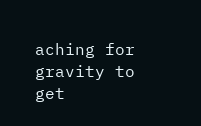aching for gravity to get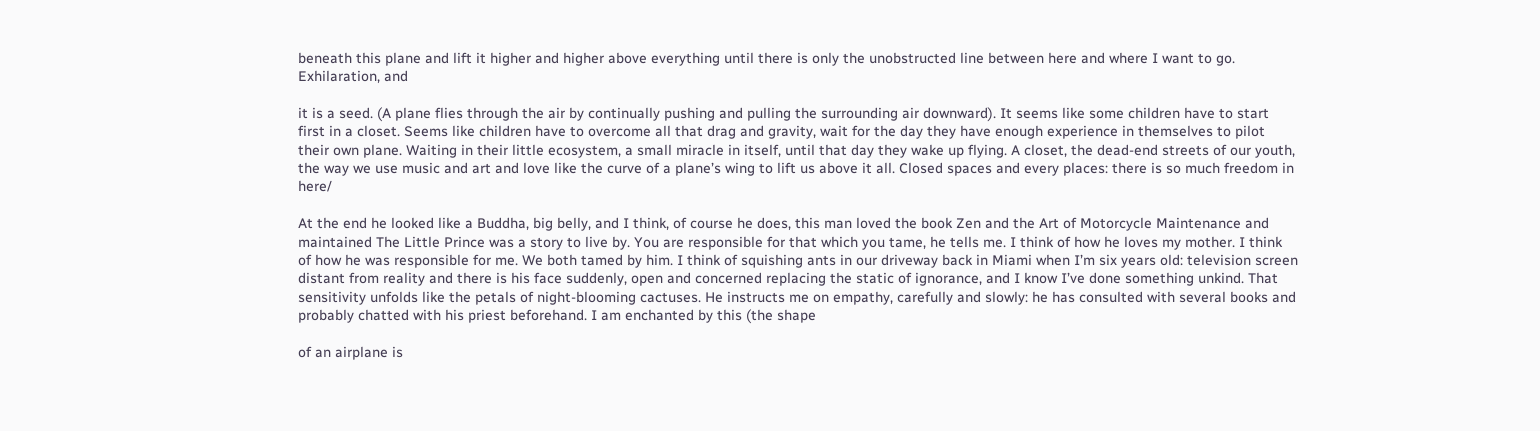beneath this plane and lift it higher and higher above everything until there is only the unobstructed line between here and where I want to go. Exhilaration, and

it is a seed. (A plane flies through the air by continually pushing and pulling the surrounding air downward). It seems like some children have to start first in a closet. Seems like children have to overcome all that drag and gravity, wait for the day they have enough experience in themselves to pilot their own plane. Waiting in their little ecosystem, a small miracle in itself, until that day they wake up flying. A closet, the dead-end streets of our youth, the way we use music and art and love like the curve of a plane’s wing to lift us above it all. Closed spaces and every places: there is so much freedom in here/

At the end he looked like a Buddha, big belly, and I think, of course he does, this man loved the book Zen and the Art of Motorcycle Maintenance and maintained The Little Prince was a story to live by. You are responsible for that which you tame, he tells me. I think of how he loves my mother. I think of how he was responsible for me. We both tamed by him. I think of squishing ants in our driveway back in Miami when I’m six years old: television screen distant from reality and there is his face suddenly, open and concerned replacing the static of ignorance, and I know I’ve done something unkind. That sensitivity unfolds like the petals of night-blooming cactuses. He instructs me on empathy, carefully and slowly: he has consulted with several books and probably chatted with his priest beforehand. I am enchanted by this (the shape

of an airplane is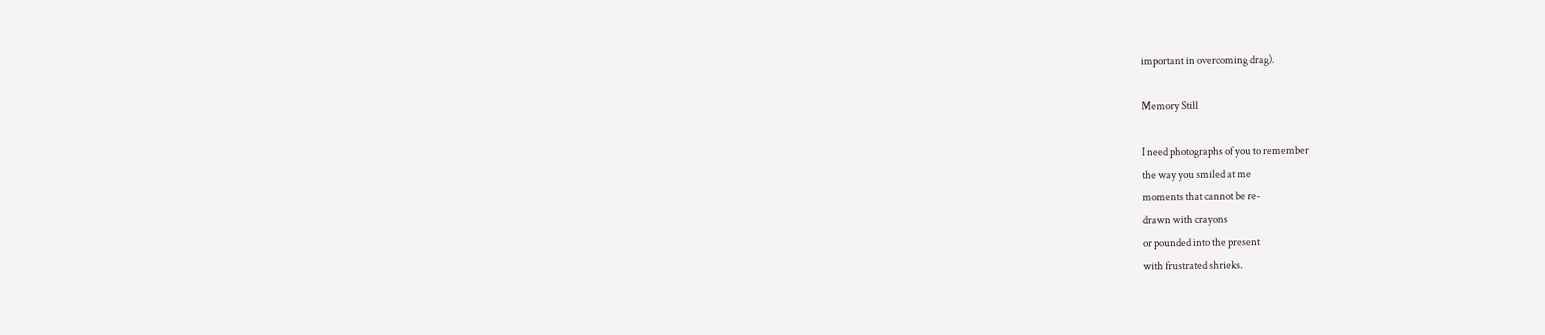important in overcoming drag).

Memory Still

I need photographs of you to remember
the way you smiled at me
moments that cannot be re-
drawn with crayons
or pounded into the present
with frustrated shrieks.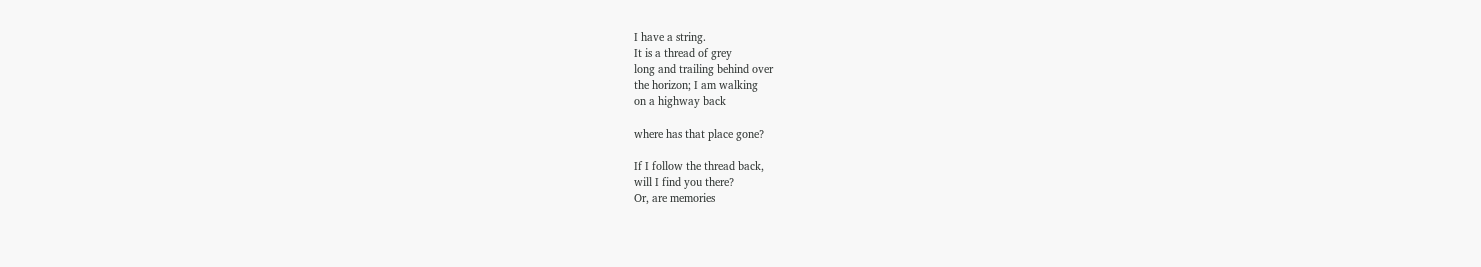I have a string.
It is a thread of grey
long and trailing behind over
the horizon; I am walking
on a highway back

where has that place gone?

If I follow the thread back,
will I find you there?
Or, are memories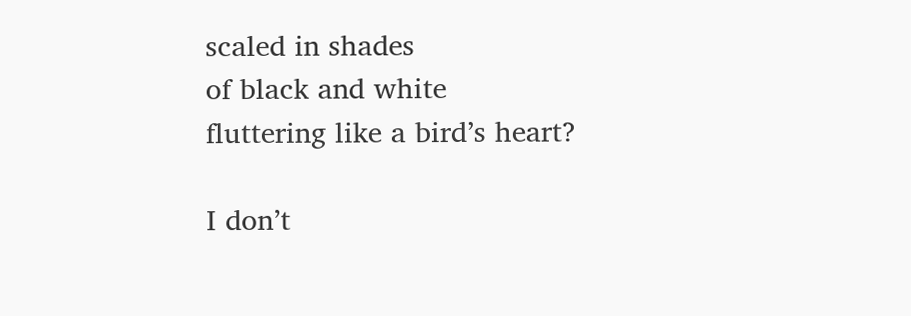scaled in shades
of black and white
fluttering like a bird’s heart?

I don’t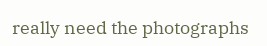really need the photographs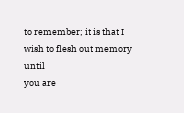to remember; it is that I
wish to flesh out memory until
you are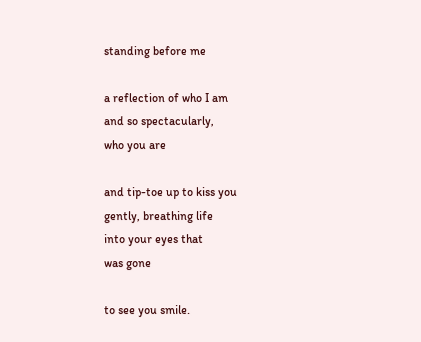standing before me

a reflection of who I am
and so spectacularly,
who you are

and tip-toe up to kiss you
gently, breathing life
into your eyes that
was gone

to see you smile.